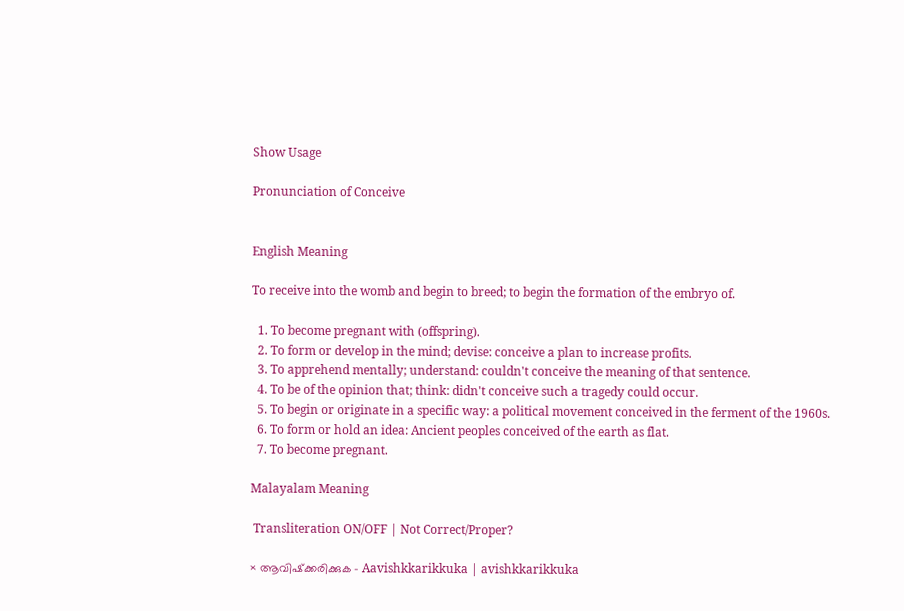Show Usage

Pronunciation of Conceive


English Meaning

To receive into the womb and begin to breed; to begin the formation of the embryo of.

  1. To become pregnant with (offspring).
  2. To form or develop in the mind; devise: conceive a plan to increase profits.
  3. To apprehend mentally; understand: couldn't conceive the meaning of that sentence.
  4. To be of the opinion that; think: didn't conceive such a tragedy could occur.
  5. To begin or originate in a specific way: a political movement conceived in the ferment of the 1960s.
  6. To form or hold an idea: Ancient peoples conceived of the earth as flat.
  7. To become pregnant.

Malayalam Meaning

 Transliteration ON/OFF | Not Correct/Proper?

× ആവിഷ്‌ക്കരിക്കുക - Aavishkkarikkuka | avishkkarikkuka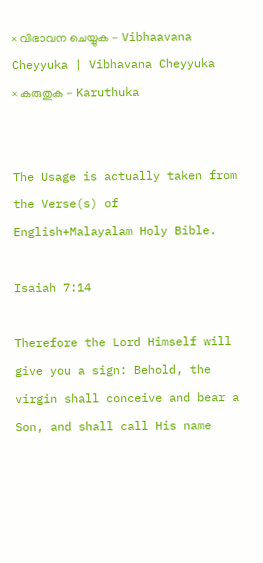× വിഭാവന ചെയ്യുക - Vibhaavana Cheyyuka | Vibhavana Cheyyuka
× കരുതുക - Karuthuka


The Usage is actually taken from the Verse(s) of English+Malayalam Holy Bible.

Isaiah 7:14

Therefore the Lord Himself will give you a sign: Behold, the virgin shall conceive and bear a Son, and shall call His name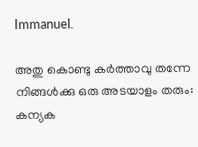Immanuel.

അതു കൊണ്ടു കർത്താവു തന്നേ നിങ്ങൾക്കു ഒരു അടയാളം തരും: കന്യക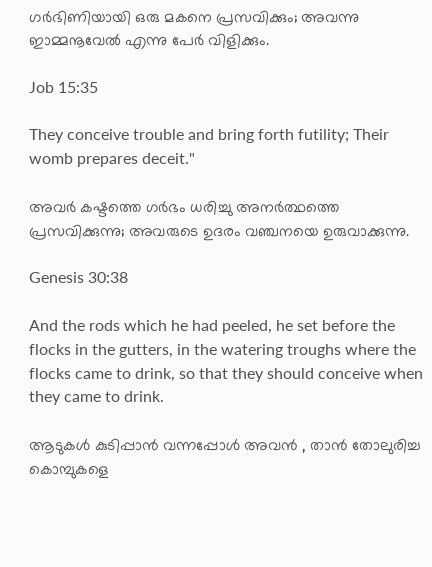ഗർഭിണിയായി ഒരു മകനെ പ്രസവിക്കും; അവന്നു ഇാമ്മനൂവേൽ എന്നു പേർ വിളിക്കും.

Job 15:35

They conceive trouble and bring forth futility; Their womb prepares deceit."

അവർ കഷ്ടത്തെ ഗർഭം ധരിച്ചു അനർത്ഥത്തെ പ്രസവിക്കുന്നു; അവരുടെ ഉദരം വഞ്ചനയെ ഉരുവാക്കുന്നു.

Genesis 30:38

And the rods which he had peeled, he set before the flocks in the gutters, in the watering troughs where the flocks came to drink, so that they should conceive when they came to drink.

ആടുകൾ കുടിപ്പാൻ വന്നപ്പോൾ അവൻ , താൻ തോലുരിച്ച കൊമ്പുകളെ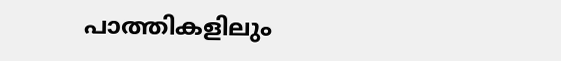പാത്തികളിലും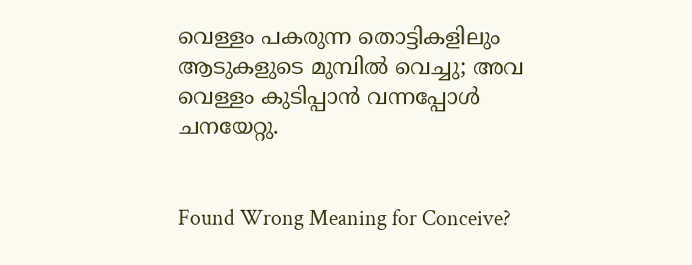വെള്ളം പകരുന്ന തൊട്ടികളിലും ആടുകളുടെ മുമ്പിൽ വെച്ചു; അവ വെള്ളം കുടിപ്പാൻ വന്നപ്പോൾ ചനയേറ്റു.


Found Wrong Meaning for Conceive?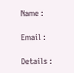Name :

Email :

Details :